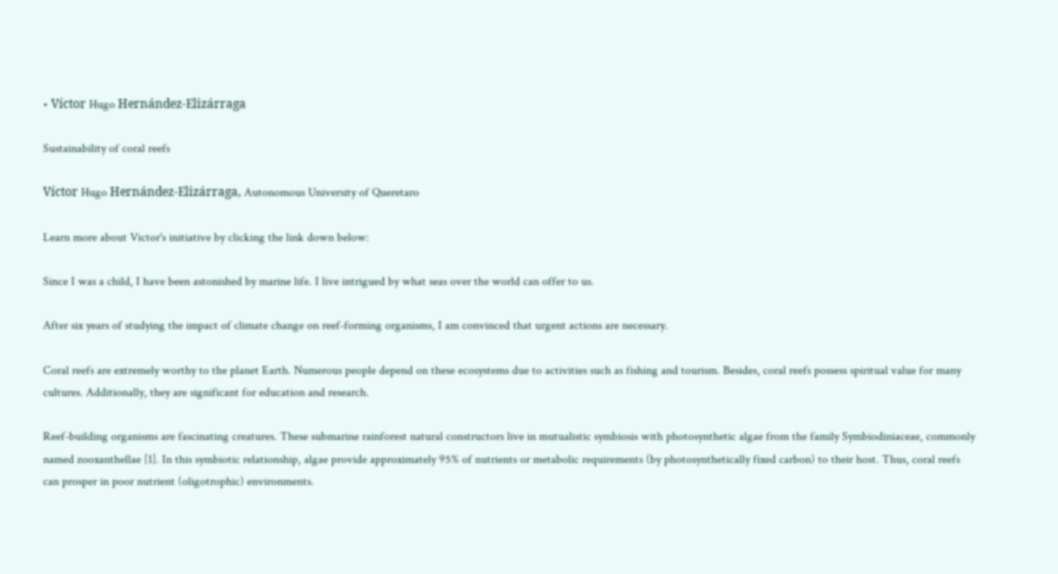• Víctor Hugo Hernández-Elizárraga

Sustainability of coral reefs

Víctor Hugo Hernández-Elizárraga, Autonomous University of Queretaro

Learn more about Victor's initiative by clicking the link down below:

Since I was a child, I have been astonished by marine life. I live intrigued by what seas over the world can offer to us.

After six years of studying the impact of climate change on reef-forming organisms, I am convinced that urgent actions are necessary.

Coral reefs are extremely worthy to the planet Earth. Numerous people depend on these ecosystems due to activities such as fishing and tourism. Besides, coral reefs possess spiritual value for many cultures. Additionally, they are significant for education and research.

Reef-building organisms are fascinating creatures. These submarine rainforest natural constructors live in mutualistic symbiosis with photosynthetic algae from the family Symbiodiniaceae, commonly named zooxanthellae [1]. In this symbiotic relationship, algae provide approximately 95% of nutrients or metabolic requirements (by photosynthetically fixed carbon) to their host. Thus, coral reefs can prosper in poor nutrient (oligotrophic) environments.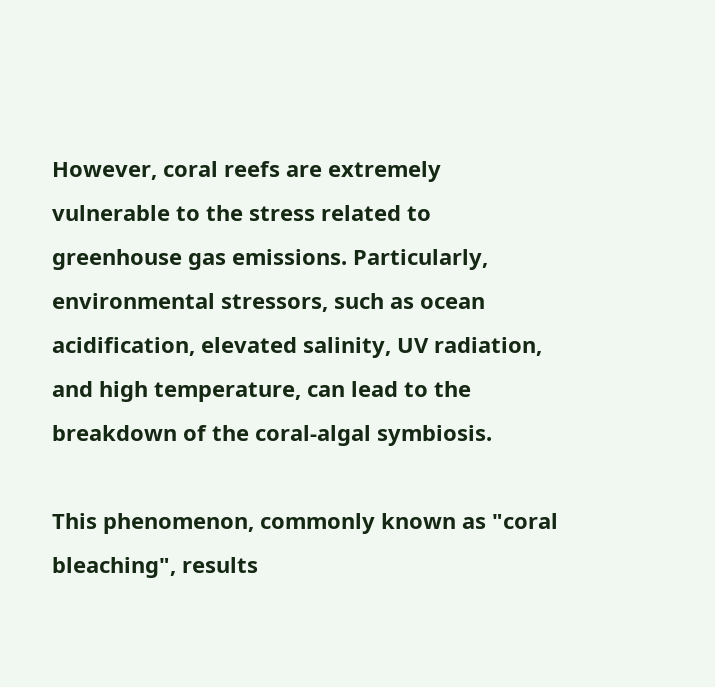However, coral reefs are extremely vulnerable to the stress related to greenhouse gas emissions. Particularly, environmental stressors, such as ocean acidification, elevated salinity, UV radiation, and high temperature, can lead to the breakdown of the coral-algal symbiosis.

This phenomenon, commonly known as "coral bleaching", results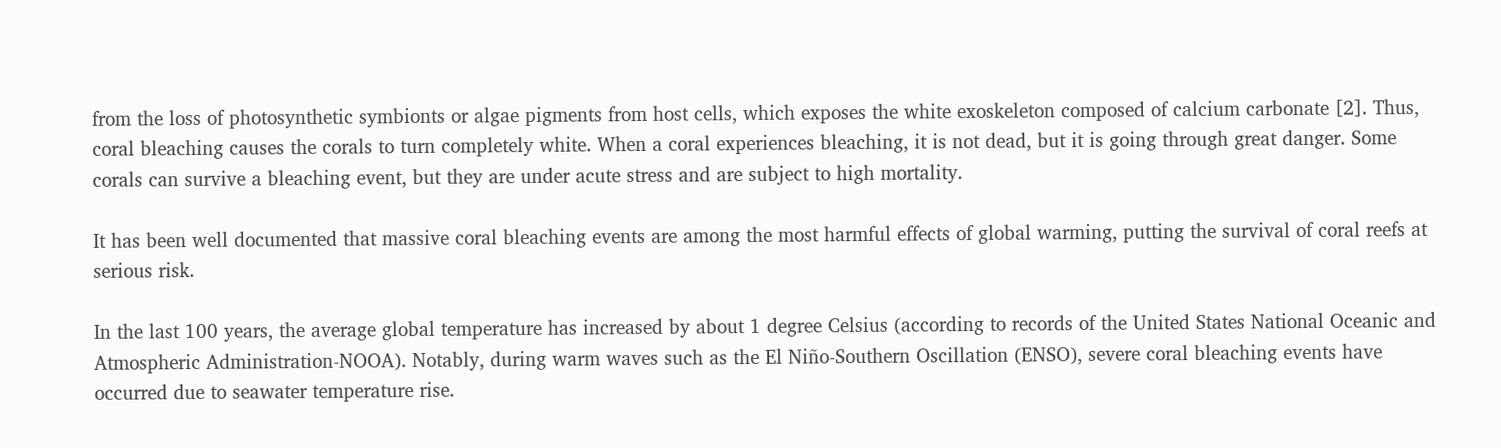from the loss of photosynthetic symbionts or algae pigments from host cells, which exposes the white exoskeleton composed of calcium carbonate [2]. Thus, coral bleaching causes the corals to turn completely white. When a coral experiences bleaching, it is not dead, but it is going through great danger. Some corals can survive a bleaching event, but they are under acute stress and are subject to high mortality.

It has been well documented that massive coral bleaching events are among the most harmful effects of global warming, putting the survival of coral reefs at serious risk.

In the last 100 years, the average global temperature has increased by about 1 degree Celsius (according to records of the United States National Oceanic and Atmospheric Administration-NOOA). Notably, during warm waves such as the El Niño-Southern Oscillation (ENSO), severe coral bleaching events have occurred due to seawater temperature rise.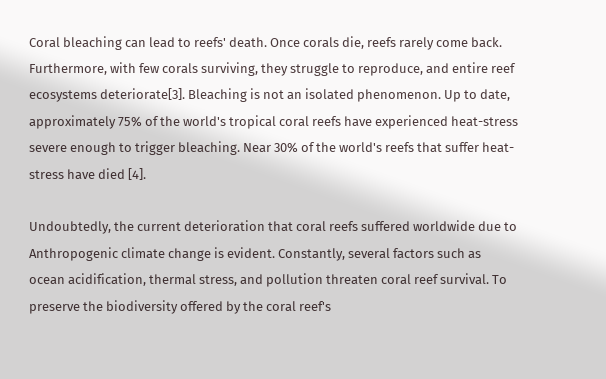Coral bleaching can lead to reefs' death. Once corals die, reefs rarely come back. Furthermore, with few corals surviving, they struggle to reproduce, and entire reef ecosystems deteriorate[3]. Bleaching is not an isolated phenomenon. Up to date, approximately 75% of the world's tropical coral reefs have experienced heat-stress severe enough to trigger bleaching. Near 30% of the world's reefs that suffer heat-stress have died [4].

Undoubtedly, the current deterioration that coral reefs suffered worldwide due to Anthropogenic climate change is evident. Constantly, several factors such as ocean acidification, thermal stress, and pollution threaten coral reef survival. To preserve the biodiversity offered by the coral reef's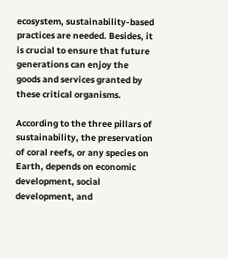ecosystem, sustainability-based practices are needed. Besides, it is crucial to ensure that future generations can enjoy the goods and services granted by these critical organisms.

According to the three pillars of sustainability, the preservation of coral reefs, or any species on Earth, depends on economic development, social development, and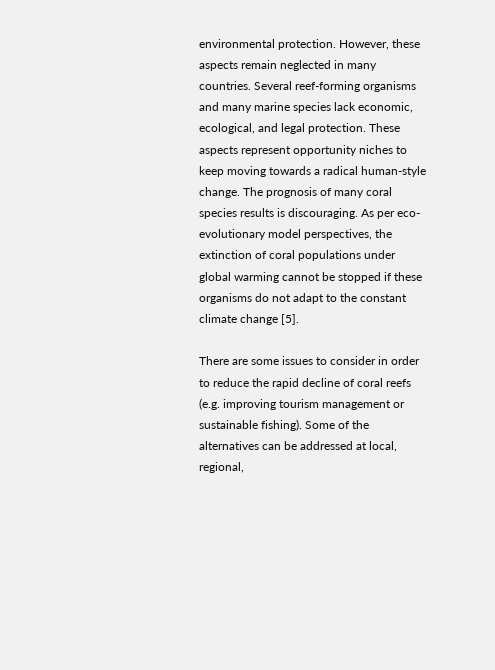environmental protection. However, these aspects remain neglected in many countries. Several reef-forming organisms and many marine species lack economic, ecological, and legal protection. These aspects represent opportunity niches to keep moving towards a radical human-style change. The prognosis of many coral species results is discouraging. As per eco-evolutionary model perspectives, the extinction of coral populations under global warming cannot be stopped if these organisms do not adapt to the constant climate change [5].

There are some issues to consider in order to reduce the rapid decline of coral reefs (e.g. improving tourism management or sustainable fishing). Some of the alternatives can be addressed at local, regional,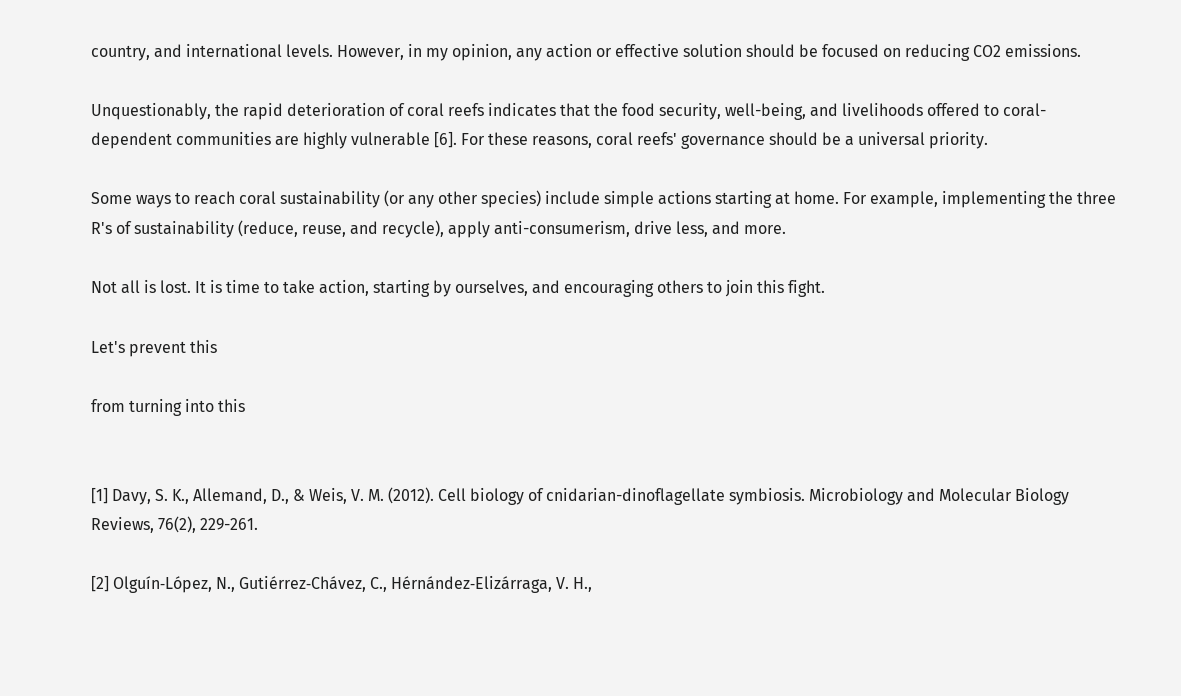country, and international levels. However, in my opinion, any action or effective solution should be focused on reducing CO2 emissions.

Unquestionably, the rapid deterioration of coral reefs indicates that the food security, well-being, and livelihoods offered to coral-dependent communities are highly vulnerable [6]. For these reasons, coral reefs' governance should be a universal priority.

Some ways to reach coral sustainability (or any other species) include simple actions starting at home. For example, implementing the three R's of sustainability (reduce, reuse, and recycle), apply anti-consumerism, drive less, and more.

Not all is lost. It is time to take action, starting by ourselves, and encouraging others to join this fight.

Let's prevent this

from turning into this


[1] Davy, S. K., Allemand, D., & Weis, V. M. (2012). Cell biology of cnidarian-dinoflagellate symbiosis. Microbiology and Molecular Biology Reviews, 76(2), 229-261.

[2] Olguín‐López, N., Gutiérrez‐Chávez, C., Hérnández‐Elizárraga, V. H.,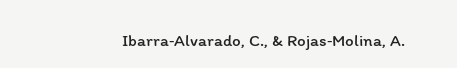Ibarra‐Alvarado, C., & Rojas‐Molina, A.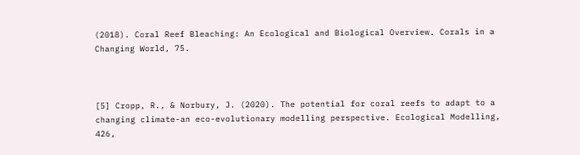(2018). Coral Reef Bleaching: An Ecological and Biological Overview. Corals in a Changing World, 75.



[5] Cropp, R., & Norbury, J. (2020). The potential for coral reefs to adapt to a changing climate-an eco-evolutionary modelling perspective. Ecological Modelling, 426,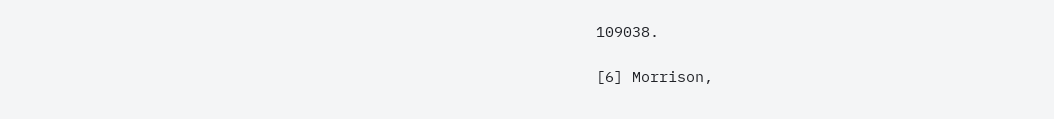109038.

[6] Morrison,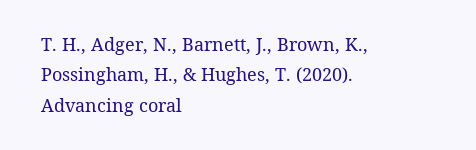T. H., Adger, N., Barnett, J., Brown, K., Possingham, H., & Hughes, T. (2020). Advancing coral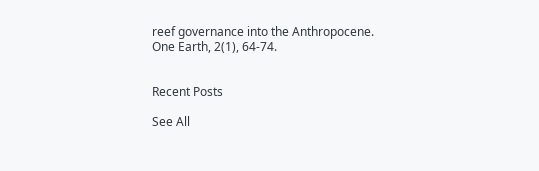reef governance into the Anthropocene. One Earth, 2(1), 64-74.


Recent Posts

See All